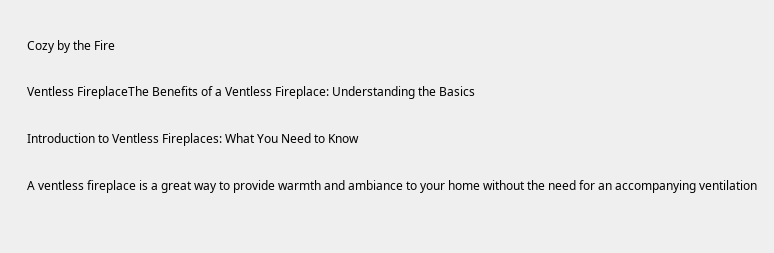Cozy by the Fire

Ventless FireplaceThe Benefits of a Ventless Fireplace: Understanding the Basics

Introduction to Ventless Fireplaces: What You Need to Know

A ventless fireplace is a great way to provide warmth and ambiance to your home without the need for an accompanying ventilation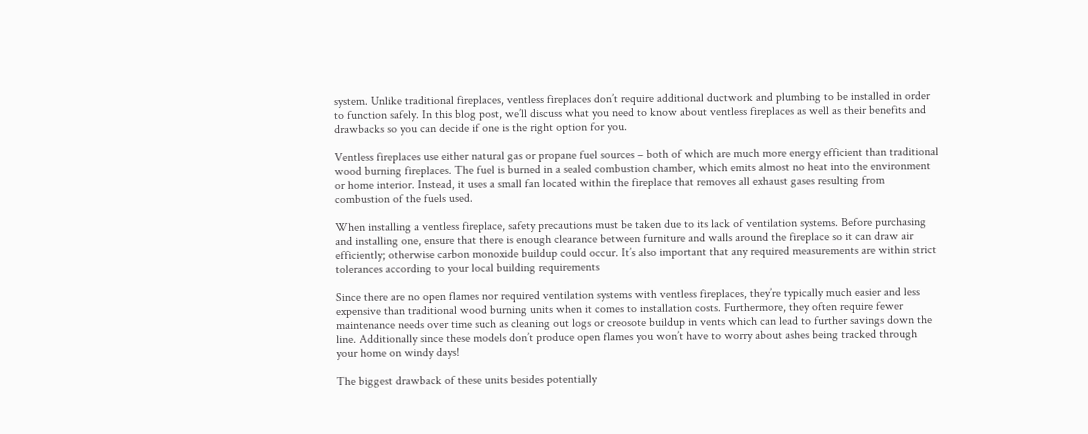system. Unlike traditional fireplaces, ventless fireplaces don’t require additional ductwork and plumbing to be installed in order to function safely. In this blog post, we’ll discuss what you need to know about ventless fireplaces as well as their benefits and drawbacks so you can decide if one is the right option for you.

Ventless fireplaces use either natural gas or propane fuel sources – both of which are much more energy efficient than traditional wood burning fireplaces. The fuel is burned in a sealed combustion chamber, which emits almost no heat into the environment or home interior. Instead, it uses a small fan located within the fireplace that removes all exhaust gases resulting from combustion of the fuels used.

When installing a ventless fireplace, safety precautions must be taken due to its lack of ventilation systems. Before purchasing and installing one, ensure that there is enough clearance between furniture and walls around the fireplace so it can draw air efficiently; otherwise carbon monoxide buildup could occur. It’s also important that any required measurements are within strict tolerances according to your local building requirements

Since there are no open flames nor required ventilation systems with ventless fireplaces, they’re typically much easier and less expensive than traditional wood burning units when it comes to installation costs. Furthermore, they often require fewer maintenance needs over time such as cleaning out logs or creosote buildup in vents which can lead to further savings down the line. Additionally since these models don’t produce open flames you won’t have to worry about ashes being tracked through your home on windy days!

The biggest drawback of these units besides potentially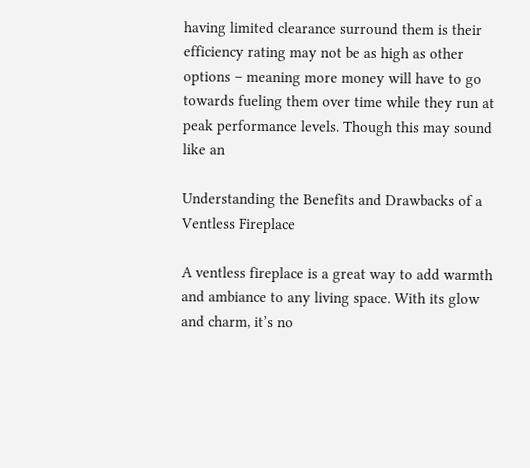having limited clearance surround them is their efficiency rating may not be as high as other options – meaning more money will have to go towards fueling them over time while they run at peak performance levels. Though this may sound like an

Understanding the Benefits and Drawbacks of a Ventless Fireplace

A ventless fireplace is a great way to add warmth and ambiance to any living space. With its glow and charm, it’s no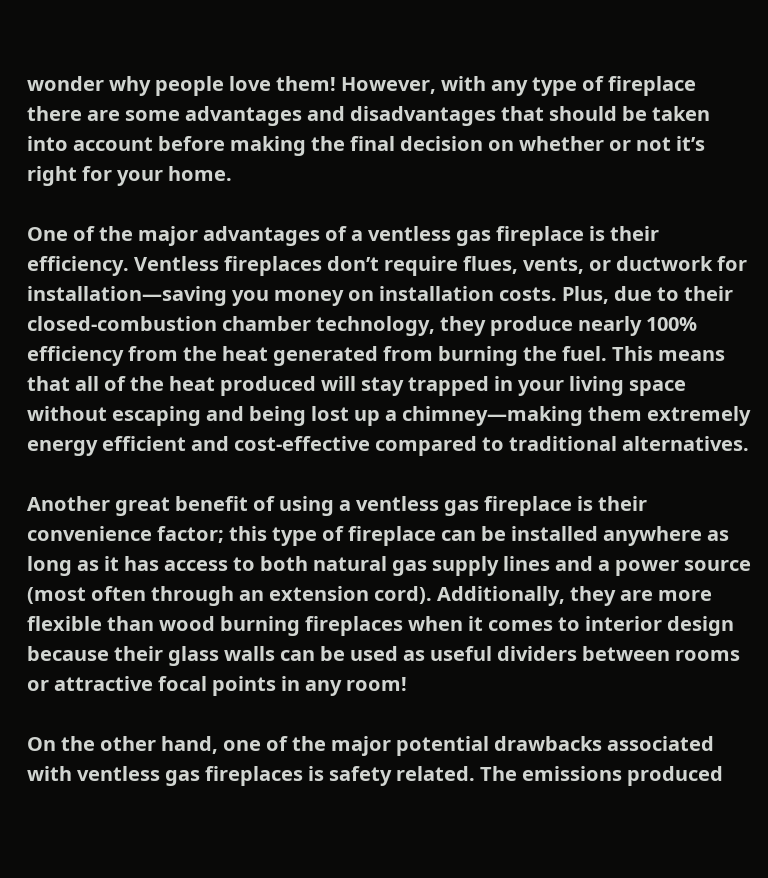wonder why people love them! However, with any type of fireplace there are some advantages and disadvantages that should be taken into account before making the final decision on whether or not it’s right for your home.

One of the major advantages of a ventless gas fireplace is their efficiency. Ventless fireplaces don’t require flues, vents, or ductwork for installation—saving you money on installation costs. Plus, due to their closed-combustion chamber technology, they produce nearly 100% efficiency from the heat generated from burning the fuel. This means that all of the heat produced will stay trapped in your living space without escaping and being lost up a chimney—making them extremely energy efficient and cost-effective compared to traditional alternatives.

Another great benefit of using a ventless gas fireplace is their convenience factor; this type of fireplace can be installed anywhere as long as it has access to both natural gas supply lines and a power source (most often through an extension cord). Additionally, they are more flexible than wood burning fireplaces when it comes to interior design because their glass walls can be used as useful dividers between rooms or attractive focal points in any room!

On the other hand, one of the major potential drawbacks associated with ventless gas fireplaces is safety related. The emissions produced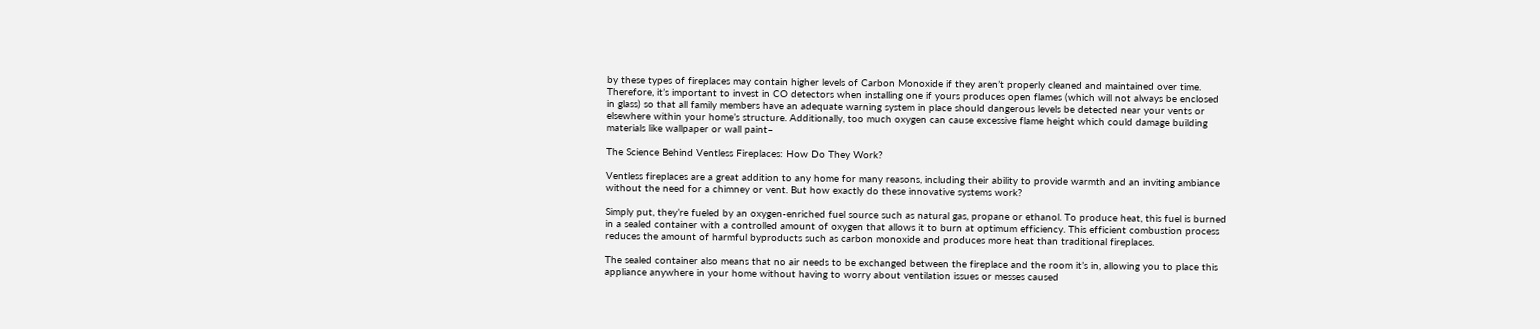by these types of fireplaces may contain higher levels of Carbon Monoxide if they aren’t properly cleaned and maintained over time. Therefore, it’s important to invest in CO detectors when installing one if yours produces open flames (which will not always be enclosed in glass) so that all family members have an adequate warning system in place should dangerous levels be detected near your vents or elsewhere within your home’s structure. Additionally, too much oxygen can cause excessive flame height which could damage building materials like wallpaper or wall paint–

The Science Behind Ventless Fireplaces: How Do They Work?

Ventless fireplaces are a great addition to any home for many reasons, including their ability to provide warmth and an inviting ambiance without the need for a chimney or vent. But how exactly do these innovative systems work?

Simply put, they’re fueled by an oxygen-enriched fuel source such as natural gas, propane or ethanol. To produce heat, this fuel is burned in a sealed container with a controlled amount of oxygen that allows it to burn at optimum efficiency. This efficient combustion process reduces the amount of harmful byproducts such as carbon monoxide and produces more heat than traditional fireplaces.

The sealed container also means that no air needs to be exchanged between the fireplace and the room it’s in, allowing you to place this appliance anywhere in your home without having to worry about ventilation issues or messes caused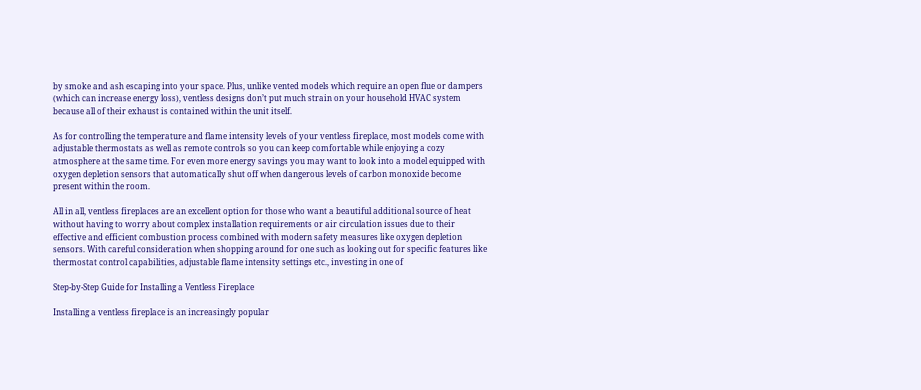by smoke and ash escaping into your space. Plus, unlike vented models which require an open flue or dampers (which can increase energy loss), ventless designs don’t put much strain on your household HVAC system because all of their exhaust is contained within the unit itself.

As for controlling the temperature and flame intensity levels of your ventless fireplace, most models come with adjustable thermostats as well as remote controls so you can keep comfortable while enjoying a cozy atmosphere at the same time. For even more energy savings you may want to look into a model equipped with oxygen depletion sensors that automatically shut off when dangerous levels of carbon monoxide become present within the room.

All in all, ventless fireplaces are an excellent option for those who want a beautiful additional source of heat without having to worry about complex installation requirements or air circulation issues due to their effective and efficient combustion process combined with modern safety measures like oxygen depletion sensors. With careful consideration when shopping around for one such as looking out for specific features like thermostat control capabilities, adjustable flame intensity settings etc., investing in one of

Step-by-Step Guide for Installing a Ventless Fireplace

Installing a ventless fireplace is an increasingly popular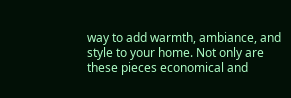way to add warmth, ambiance, and style to your home. Not only are these pieces economical and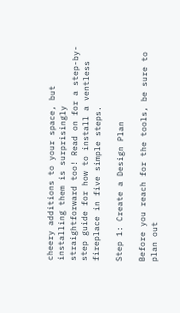cheery additions to your space, but installing them is surprisingly straightforward too! Read on for a step-by-step guide for how to install a ventless fireplace in five simple steps.

Step 1: Create a Design Plan

Before you reach for the tools, be sure to plan out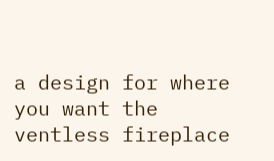a design for where you want the ventless fireplace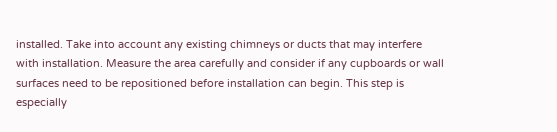installed. Take into account any existing chimneys or ducts that may interfere with installation. Measure the area carefully and consider if any cupboards or wall surfaces need to be repositioned before installation can begin. This step is especially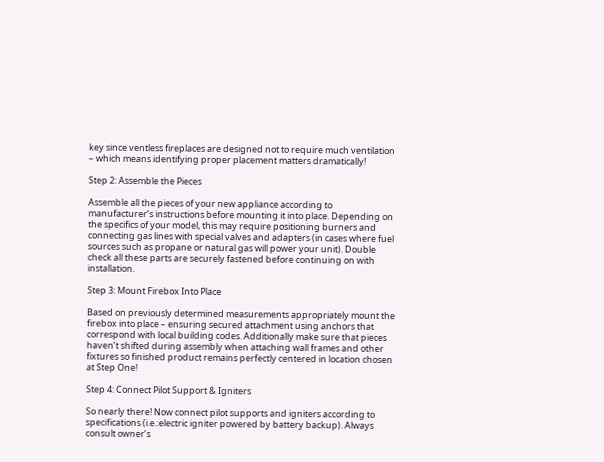key since ventless fireplaces are designed not to require much ventilation – which means identifying proper placement matters dramatically!

Step 2: Assemble the Pieces

Assemble all the pieces of your new appliance according to manufacturer’s instructions before mounting it into place. Depending on the specifics of your model, this may require positioning burners and connecting gas lines with special valves and adapters (in cases where fuel sources such as propane or natural gas will power your unit). Double check all these parts are securely fastened before continuing on with installation.

Step 3: Mount Firebox Into Place

Based on previously determined measurements appropriately mount the firebox into place – ensuring secured attachment using anchors that correspond with local building codes. Additionally make sure that pieces haven’t shifted during assembly when attaching wall frames and other fixtures so finished product remains perfectly centered in location chosen at Step One!

Step 4: Connect Pilot Support & Igniters

So nearly there! Now connect pilot supports and igniters according to specifications (i.e.:electric igniter powered by battery backup). Always consult owner’s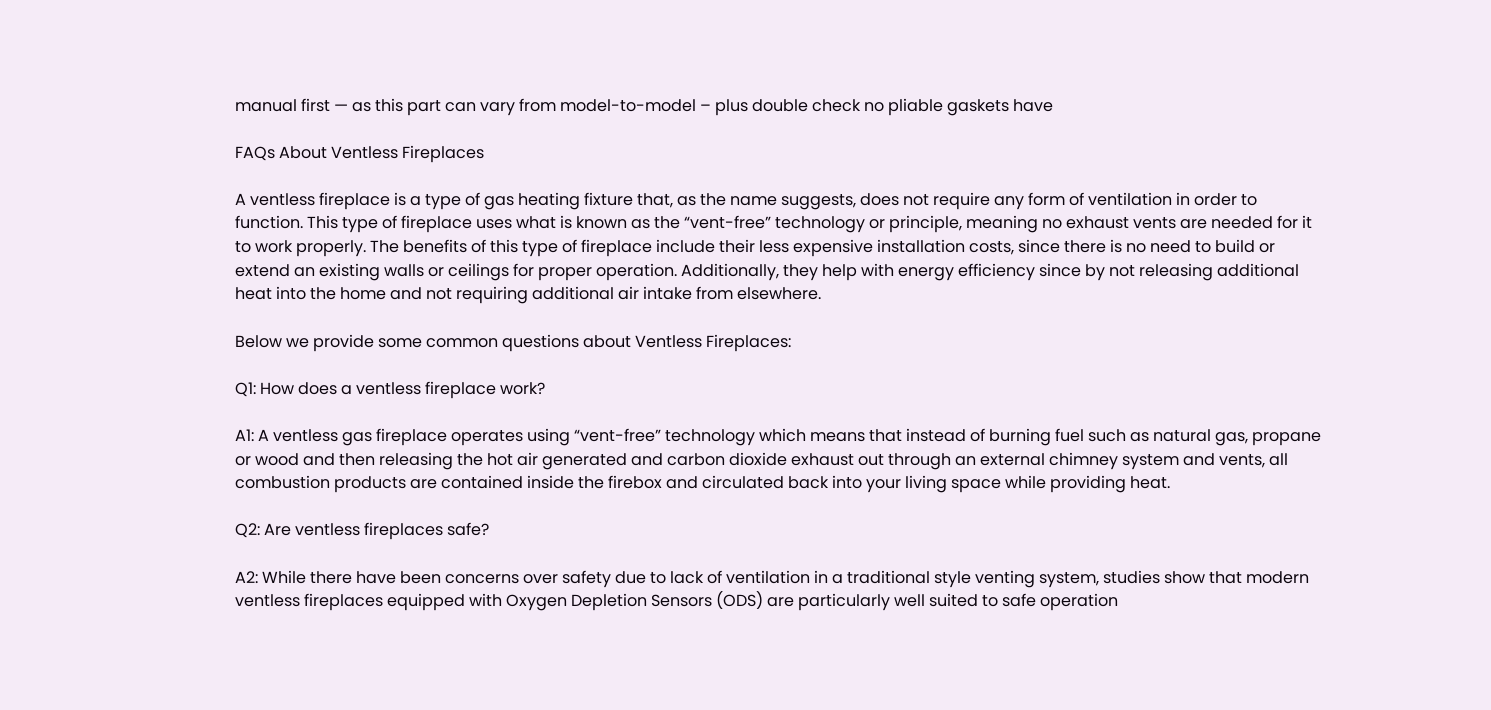manual first — as this part can vary from model-to-model – plus double check no pliable gaskets have

FAQs About Ventless Fireplaces

A ventless fireplace is a type of gas heating fixture that, as the name suggests, does not require any form of ventilation in order to function. This type of fireplace uses what is known as the “vent-free” technology or principle, meaning no exhaust vents are needed for it to work properly. The benefits of this type of fireplace include their less expensive installation costs, since there is no need to build or extend an existing walls or ceilings for proper operation. Additionally, they help with energy efficiency since by not releasing additional heat into the home and not requiring additional air intake from elsewhere.

Below we provide some common questions about Ventless Fireplaces:

Q1: How does a ventless fireplace work?

A1: A ventless gas fireplace operates using “vent-free” technology which means that instead of burning fuel such as natural gas, propane or wood and then releasing the hot air generated and carbon dioxide exhaust out through an external chimney system and vents, all combustion products are contained inside the firebox and circulated back into your living space while providing heat.

Q2: Are ventless fireplaces safe?

A2: While there have been concerns over safety due to lack of ventilation in a traditional style venting system, studies show that modern ventless fireplaces equipped with Oxygen Depletion Sensors (ODS) are particularly well suited to safe operation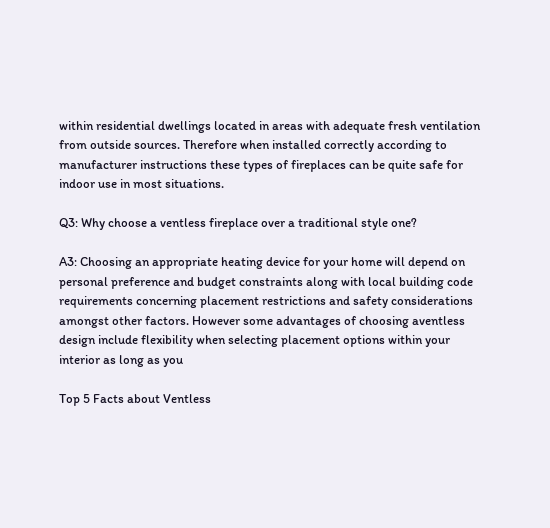within residential dwellings located in areas with adequate fresh ventilation from outside sources. Therefore when installed correctly according to manufacturer instructions these types of fireplaces can be quite safe for indoor use in most situations.

Q3: Why choose a ventless fireplace over a traditional style one?

A3: Choosing an appropriate heating device for your home will depend on personal preference and budget constraints along with local building code requirements concerning placement restrictions and safety considerations amongst other factors. However some advantages of choosing aventless design include flexibility when selecting placement options within your interior as long as you

Top 5 Facts about Ventless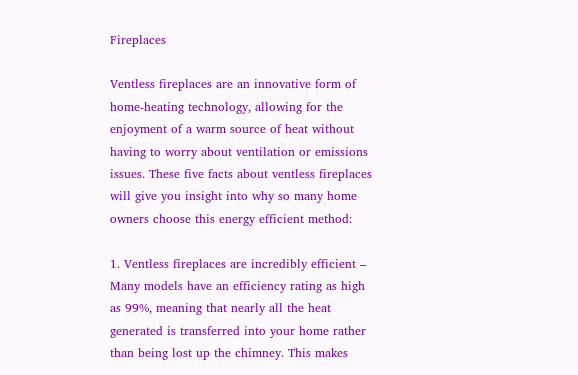Fireplaces

Ventless fireplaces are an innovative form of home-heating technology, allowing for the enjoyment of a warm source of heat without having to worry about ventilation or emissions issues. These five facts about ventless fireplaces will give you insight into why so many home owners choose this energy efficient method:

1. Ventless fireplaces are incredibly efficient – Many models have an efficiency rating as high as 99%, meaning that nearly all the heat generated is transferred into your home rather than being lost up the chimney. This makes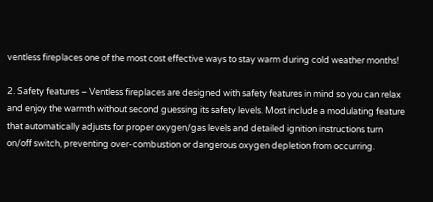ventless fireplaces one of the most cost effective ways to stay warm during cold weather months!

2. Safety features – Ventless fireplaces are designed with safety features in mind so you can relax and enjoy the warmth without second guessing its safety levels. Most include a modulating feature that automatically adjusts for proper oxygen/gas levels and detailed ignition instructions turn on/off switch, preventing over-combustion or dangerous oxygen depletion from occurring.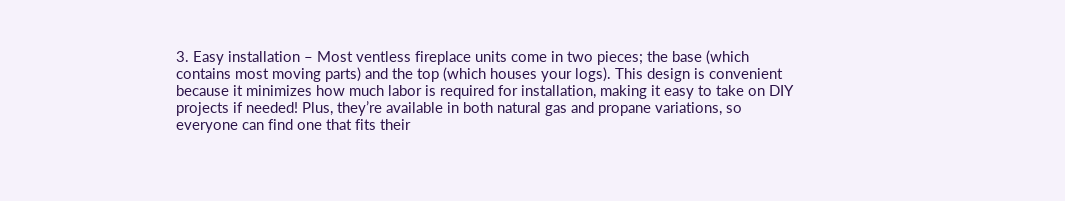3. Easy installation – Most ventless fireplace units come in two pieces; the base (which contains most moving parts) and the top (which houses your logs). This design is convenient because it minimizes how much labor is required for installation, making it easy to take on DIY projects if needed! Plus, they’re available in both natural gas and propane variations, so everyone can find one that fits their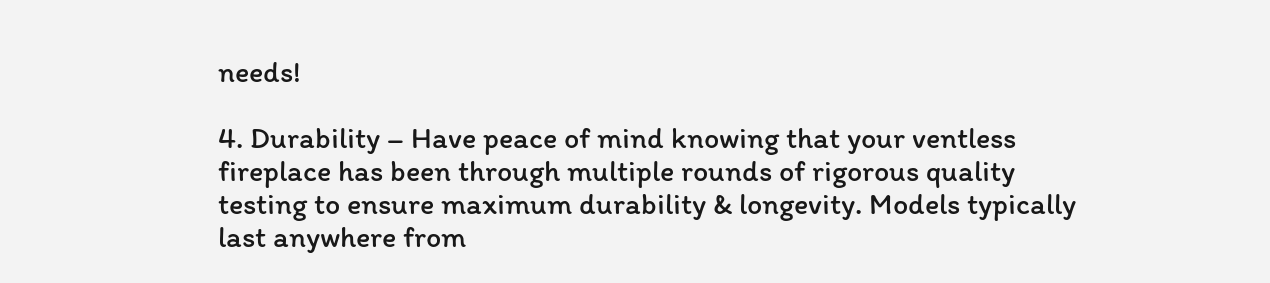needs!

4. Durability – Have peace of mind knowing that your ventless fireplace has been through multiple rounds of rigorous quality testing to ensure maximum durability & longevity. Models typically last anywhere from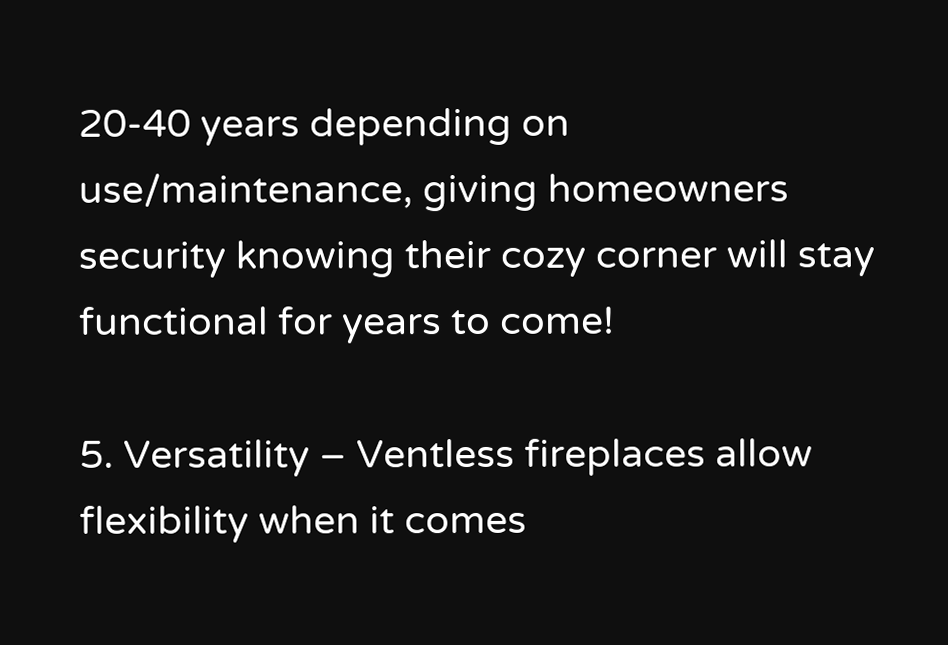20-40 years depending on use/maintenance, giving homeowners security knowing their cozy corner will stay functional for years to come!

5. Versatility – Ventless fireplaces allow flexibility when it comes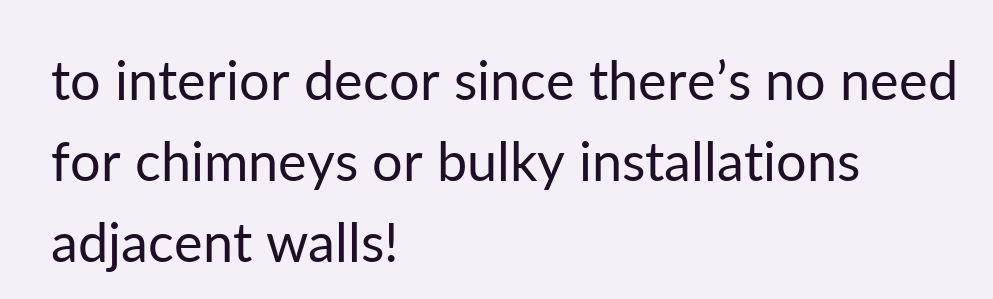to interior decor since there’s no need for chimneys or bulky installations adjacent walls!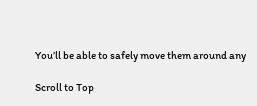You’ll be able to safely move them around any

Scroll to Top